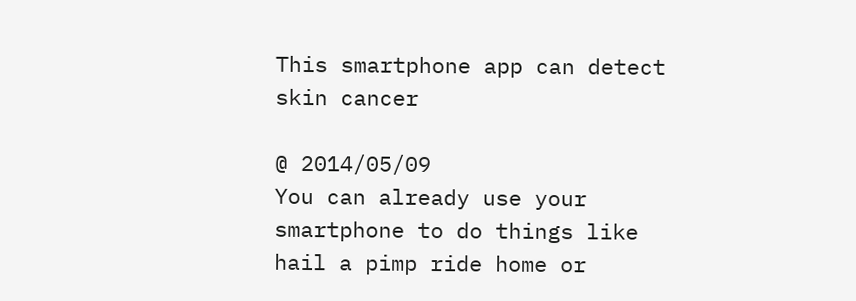This smartphone app can detect skin cancer

@ 2014/05/09
You can already use your smartphone to do things like hail a pimp ride home or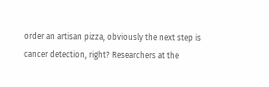order an artisan pizza, obviously the next step is cancer detection, right? Researchers at the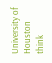University of Houston think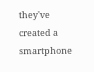they've created a smartphone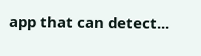app that can detect...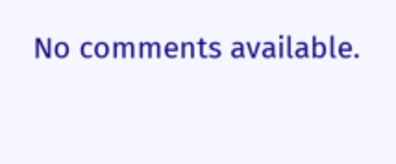No comments available.